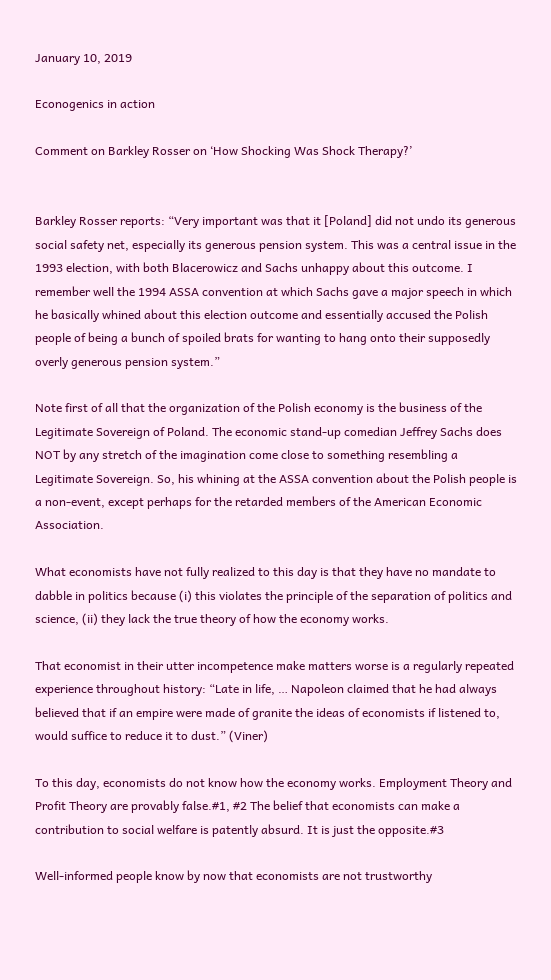January 10, 2019

Econogenics in action

Comment on Barkley Rosser on ‘How Shocking Was Shock Therapy?’


Barkley Rosser reports: “Very important was that it [Poland] did not undo its generous social safety net, especially its generous pension system. This was a central issue in the 1993 election, with both Blacerowicz and Sachs unhappy about this outcome. I remember well the 1994 ASSA convention at which Sachs gave a major speech in which he basically whined about this election outcome and essentially accused the Polish people of being a bunch of spoiled brats for wanting to hang onto their supposedly overly generous pension system.”

Note first of all that the organization of the Polish economy is the business of the Legitimate Sovereign of Poland. The economic stand-up comedian Jeffrey Sachs does NOT by any stretch of the imagination come close to something resembling a Legitimate Sovereign. So, his whining at the ASSA convention about the Polish people is a non-event, except perhaps for the retarded members of the American Economic Association.

What economists have not fully realized to this day is that they have no mandate to dabble in politics because (i) this violates the principle of the separation of politics and science, (ii) they lack the true theory of how the economy works.

That economist in their utter incompetence make matters worse is a regularly repeated experience throughout history: “Late in life, … Napoleon claimed that he had always believed that if an empire were made of granite the ideas of economists if listened to, would suffice to reduce it to dust.” (Viner)

To this day, economists do not know how the economy works. Employment Theory and Profit Theory are provably false.#1, #2 The belief that economists can make a contribution to social welfare is patently absurd. It is just the opposite.#3

Well-informed people know by now that economists are not trustworthy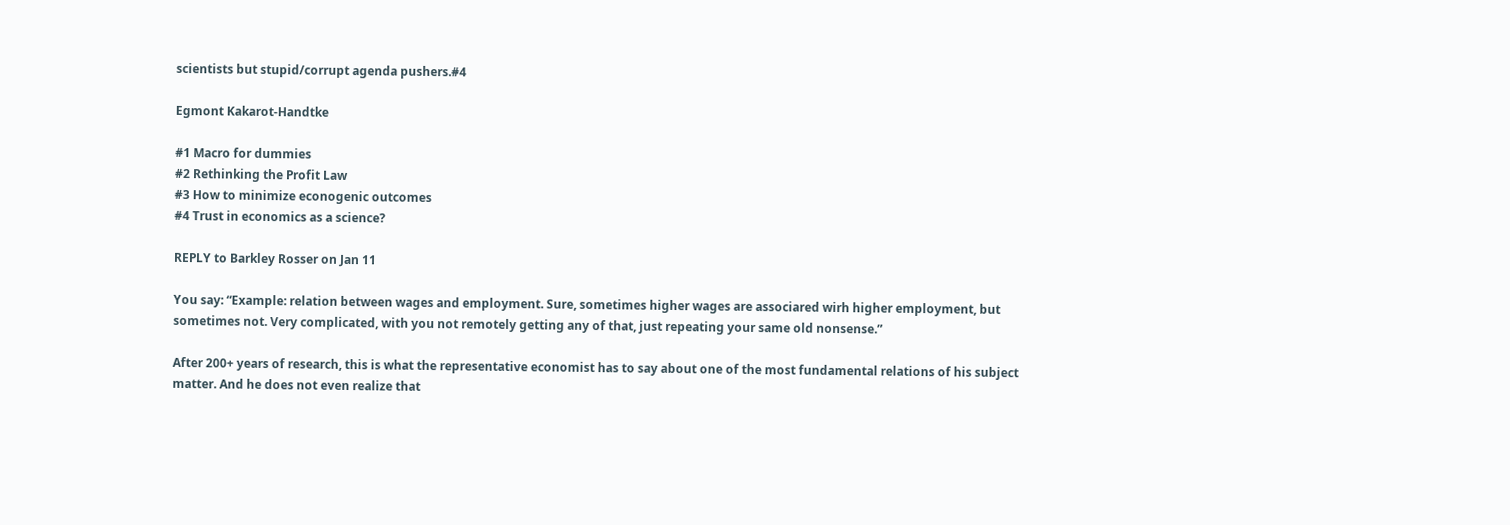scientists but stupid/corrupt agenda pushers.#4

Egmont Kakarot-Handtke

#1 Macro for dummies
#2 Rethinking the Profit Law
#3 How to minimize econogenic outcomes
#4 Trust in economics as a science?

REPLY to Barkley Rosser on Jan 11

You say: “Example: relation between wages and employment. Sure, sometimes higher wages are associared wirh higher employment, but sometimes not. Very complicated, with you not remotely getting any of that, just repeating your same old nonsense.”

After 200+ years of research, this is what the representative economist has to say about one of the most fundamental relations of his subject matter. And he does not even realize that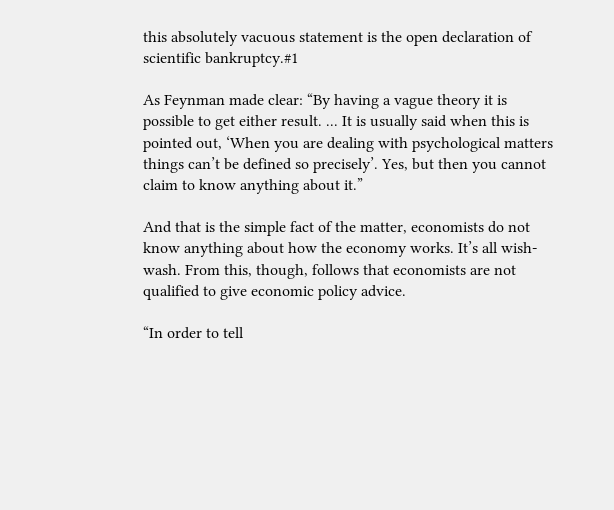this absolutely vacuous statement is the open declaration of scientific bankruptcy.#1

As Feynman made clear: “By having a vague theory it is possible to get either result. ... It is usually said when this is pointed out, ‘When you are dealing with psychological matters things can’t be defined so precisely’. Yes, but then you cannot claim to know anything about it.”

And that is the simple fact of the matter, economists do not know anything about how the economy works. It’s all wish-wash. From this, though, follows that economists are not qualified to give economic policy advice.

“In order to tell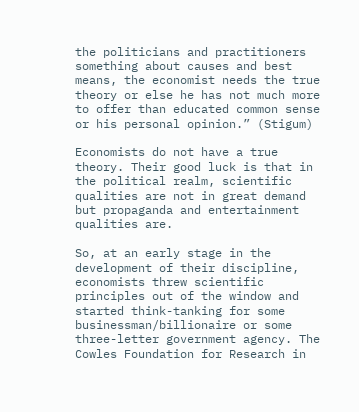the politicians and practitioners something about causes and best means, the economist needs the true theory or else he has not much more to offer than educated common sense or his personal opinion.” (Stigum)

Economists do not have a true theory. Their good luck is that in the political realm, scientific qualities are not in great demand but propaganda and entertainment qualities are.

So, at an early stage in the development of their discipline, economists threw scientific principles out of the window and started think-tanking for some businessman/billionaire or some three-letter government agency. The Cowles Foundation for Research in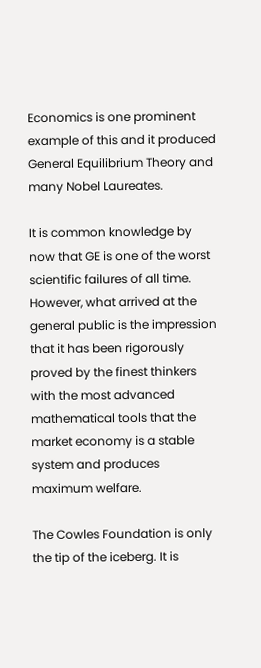Economics is one prominent example of this and it produced General Equilibrium Theory and many Nobel Laureates.

It is common knowledge by now that GE is one of the worst scientific failures of all time. However, what arrived at the general public is the impression that it has been rigorously proved by the finest thinkers with the most advanced mathematical tools that the market economy is a stable system and produces maximum welfare.

The Cowles Foundation is only the tip of the iceberg. It is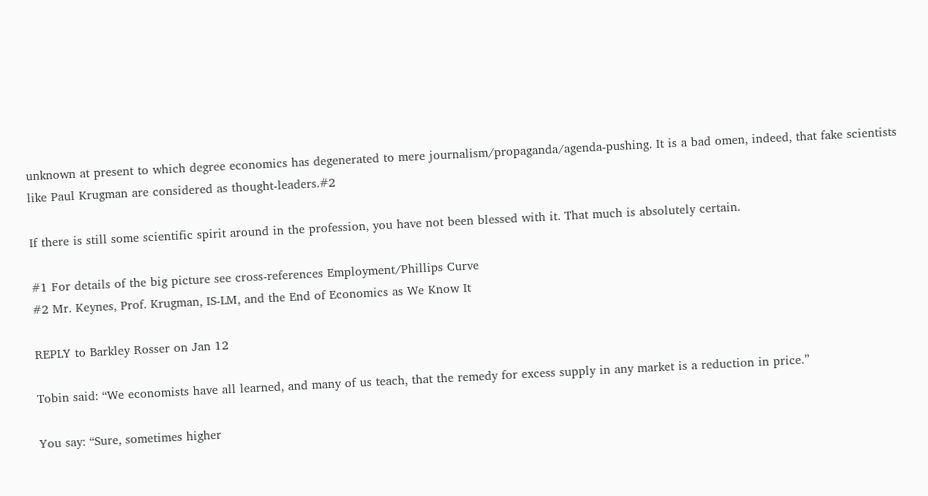unknown at present to which degree economics has degenerated to mere journalism/propaganda/agenda-pushing. It is a bad omen, indeed, that fake scientists like Paul Krugman are considered as thought-leaders.#2

If there is still some scientific spirit around in the profession, you have not been blessed with it. That much is absolutely certain.

#1 For details of the big picture see cross-references Employment/Phillips Curve
#2 Mr. Keynes, Prof. Krugman, IS-LM, and the End of Economics as We Know It

REPLY to Barkley Rosser on Jan 12

Tobin said: “We economists have all learned, and many of us teach, that the remedy for excess supply in any market is a reduction in price.”

You say: “Sure, sometimes higher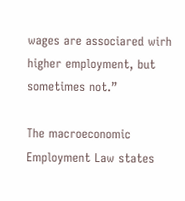wages are associared wirh higher employment, but sometimes not.”

The macroeconomic Employment Law states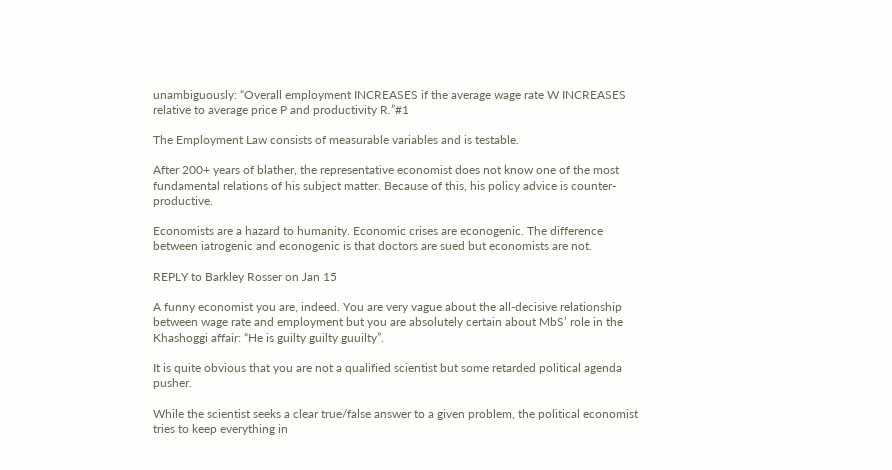unambiguously: “Overall employment INCREASES if the average wage rate W INCREASES relative to average price P and productivity R.”#1

The Employment Law consists of measurable variables and is testable.

After 200+ years of blather, the representative economist does not know one of the most fundamental relations of his subject matter. Because of this, his policy advice is counter-productive.

Economists are a hazard to humanity. Economic crises are econogenic. The difference between iatrogenic and econogenic is that doctors are sued but economists are not.

REPLY to Barkley Rosser on Jan 15

A funny economist you are, indeed. You are very vague about the all-decisive relationship between wage rate and employment but you are absolutely certain about MbS’ role in the Khashoggi affair: “He is guilty guilty guuilty”.

It is quite obvious that you are not a qualified scientist but some retarded political agenda pusher.

While the scientist seeks a clear true/false answer to a given problem, the political economist tries to keep everything in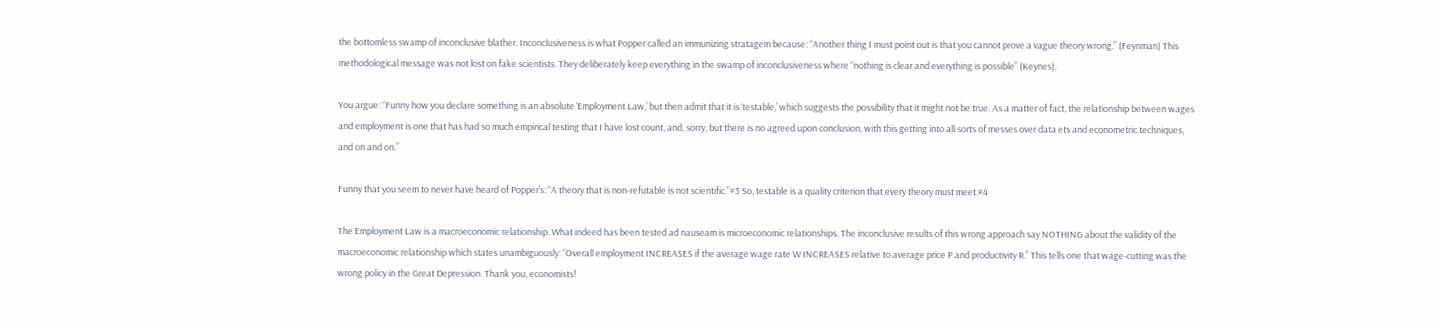the bottomless swamp of inconclusive blather. Inconclusiveness is what Popper called an immunizing stratagem because: “Another thing I must point out is that you cannot prove a vague theory wrong.” (Feynman) This methodological message was not lost on fake scientists. They deliberately keep everything in the swamp of inconclusiveness where “nothing is clear and everything is possible” (Keynes).

You argue: “Funny how you declare something is an absolute ‘Employment Law,’ but then admit that it is ‘testable,’ which suggests the possibility that it might not be true. As a matter of fact, the relationship between wages and employment is one that has had so much empirical testing that I have lost count, and, sorry, but there is no agreed upon conclusion, with this getting into all sorts of messes over data ets and econometric techniques, and on and on.”

Funny that you seem to never have heard of Popper’s: “A theory that is non-refutable is not scientific.”#3 So, testable is a quality criterion that every theory must meet.#4

The Employment Law is a macroeconomic relationship. What indeed has been tested ad nauseam is microeconomic relationships. The inconclusive results of this wrong approach say NOTHING about the validity of the macroeconomic relationship which states unambiguously: “Overall employment INCREASES if the average wage rate W INCREASES relative to average price P and productivity R.” This tells one that wage-cutting was the wrong policy in the Great Depression. Thank you, economists!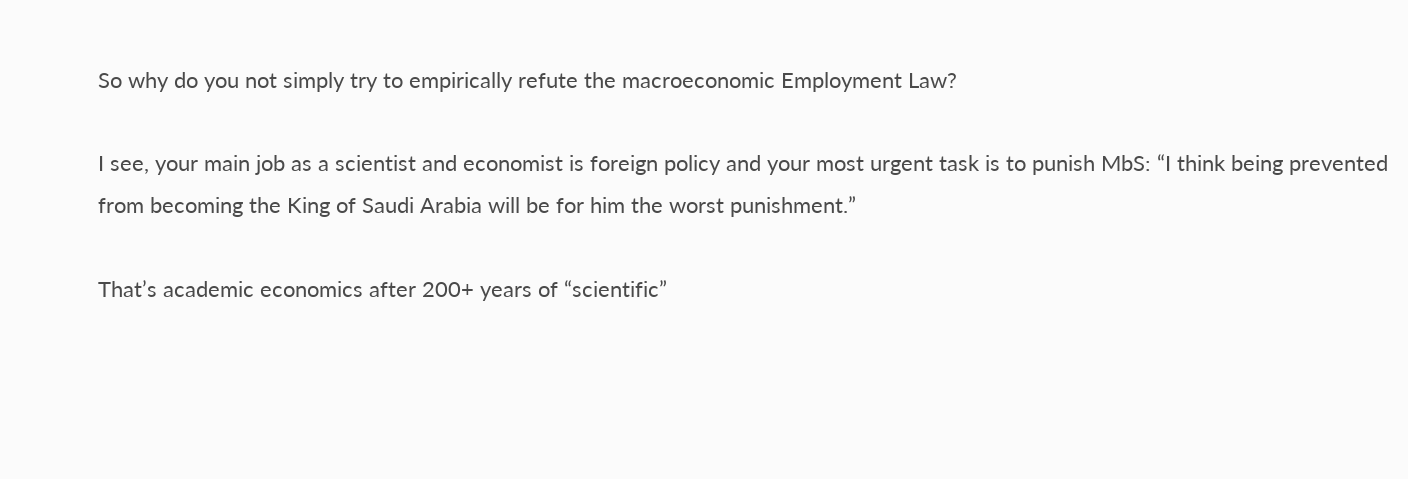So why do you not simply try to empirically refute the macroeconomic Employment Law?

I see, your main job as a scientist and economist is foreign policy and your most urgent task is to punish MbS: “I think being prevented from becoming the King of Saudi Arabia will be for him the worst punishment.”

That’s academic economics after 200+ years of “scientific”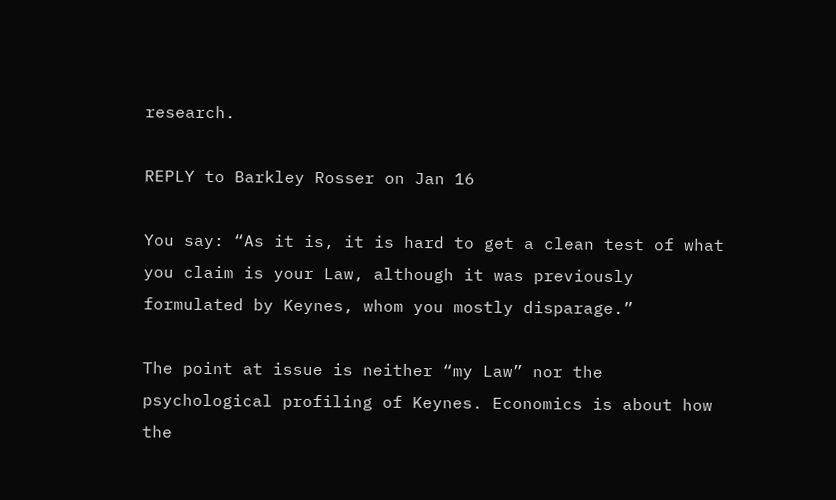research.

REPLY to Barkley Rosser on Jan 16

You say: “As it is, it is hard to get a clean test of what you claim is your Law, although it was previously formulated by Keynes, whom you mostly disparage.”

The point at issue is neither “my Law” nor the psychological profiling of Keynes. Economics is about how the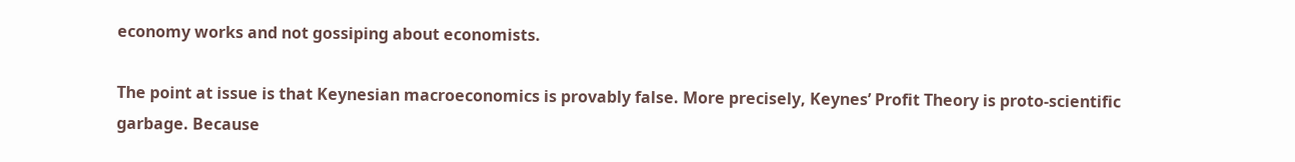economy works and not gossiping about economists.

The point at issue is that Keynesian macroeconomics is provably false. More precisely, Keynes’ Profit Theory is proto-scientific garbage. Because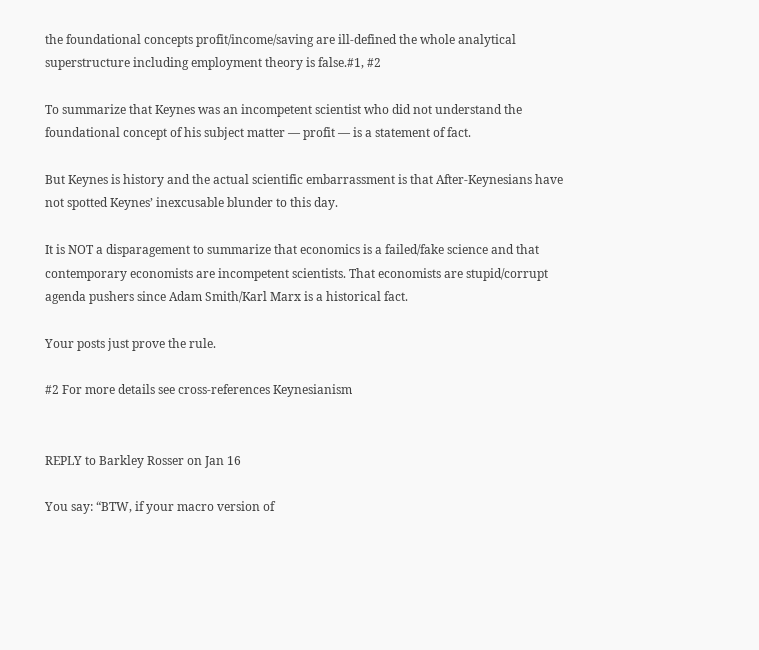the foundational concepts profit/income/saving are ill-defined the whole analytical superstructure including employment theory is false.#1, #2

To summarize that Keynes was an incompetent scientist who did not understand the foundational concept of his subject matter ― profit ― is a statement of fact.

But Keynes is history and the actual scientific embarrassment is that After-Keynesians have not spotted Keynes’ inexcusable blunder to this day.

It is NOT a disparagement to summarize that economics is a failed/fake science and that contemporary economists are incompetent scientists. That economists are stupid/corrupt agenda pushers since Adam Smith/Karl Marx is a historical fact.

Your posts just prove the rule.

#2 For more details see cross-references Keynesianism


REPLY to Barkley Rosser on Jan 16

You say: “BTW, if your macro version of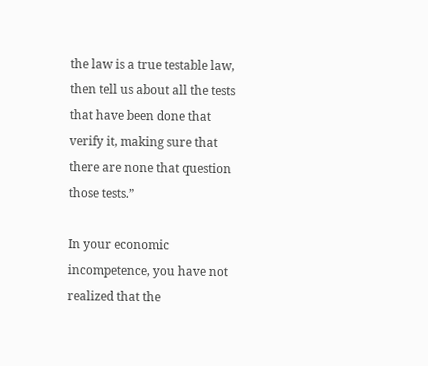the law is a true testable law, then tell us about all the tests that have been done that verify it, making sure that there are none that question those tests.”

In your economic incompetence, you have not realized that the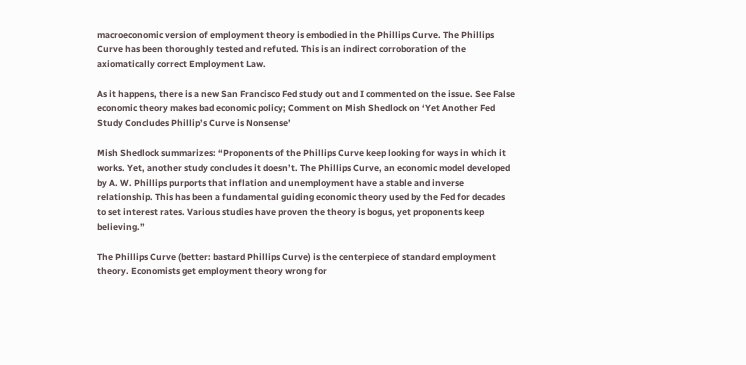macroeconomic version of employment theory is embodied in the Phillips Curve. The Phillips Curve has been thoroughly tested and refuted. This is an indirect corroboration of the axiomatically correct Employment Law.

As it happens, there is a new San Francisco Fed study out and I commented on the issue. See False economic theory makes bad economic policy; Comment on Mish Shedlock on ‘Yet Another Fed Study Concludes Phillip’s Curve is Nonsense’

Mish Shedlock summarizes: “Proponents of the Phillips Curve keep looking for ways in which it works. Yet, another study concludes it doesn’t. The Phillips Curve, an economic model developed by A. W. Phillips purports that inflation and unemployment have a stable and inverse relationship. This has been a fundamental guiding economic theory used by the Fed for decades to set interest rates. Various studies have proven the theory is bogus, yet proponents keep believing.”

The Phillips Curve (better: bastard Phillips Curve) is the centerpiece of standard employment theory. Economists get employment theory wrong for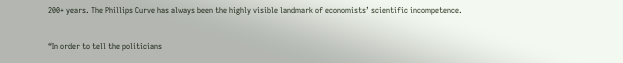200+ years. The Phillips Curve has always been the highly visible landmark of economists’ scientific incompetence.

“In order to tell the politicians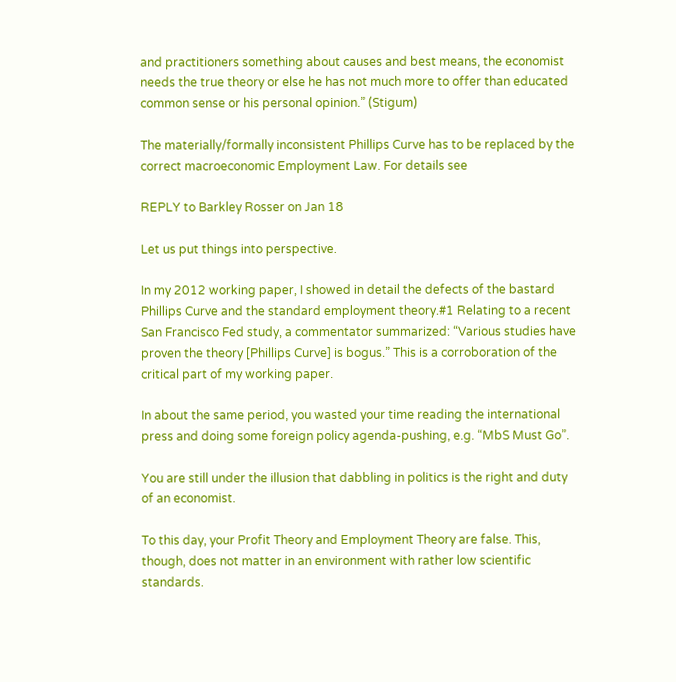and practitioners something about causes and best means, the economist needs the true theory or else he has not much more to offer than educated common sense or his personal opinion.” (Stigum)

The materially/formally inconsistent Phillips Curve has to be replaced by the correct macroeconomic Employment Law. For details see

REPLY to Barkley Rosser on Jan 18

Let us put things into perspective.

In my 2012 working paper, I showed in detail the defects of the bastard Phillips Curve and the standard employment theory.#1 Relating to a recent San Francisco Fed study, a commentator summarized: “Various studies have proven the theory [Phillips Curve] is bogus.” This is a corroboration of the critical part of my working paper.

In about the same period, you wasted your time reading the international press and doing some foreign policy agenda-pushing, e.g. “MbS Must Go”.

You are still under the illusion that dabbling in politics is the right and duty of an economist.

To this day, your Profit Theory and Employment Theory are false. This, though, does not matter in an environment with rather low scientific standards.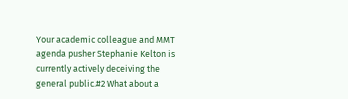Your academic colleague and MMT agenda pusher Stephanie Kelton is currently actively deceiving the general public.#2 What about a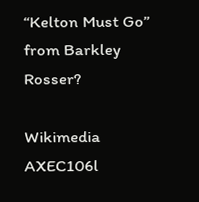“Kelton Must Go” from Barkley Rosser?

Wikimedia AXEC106l